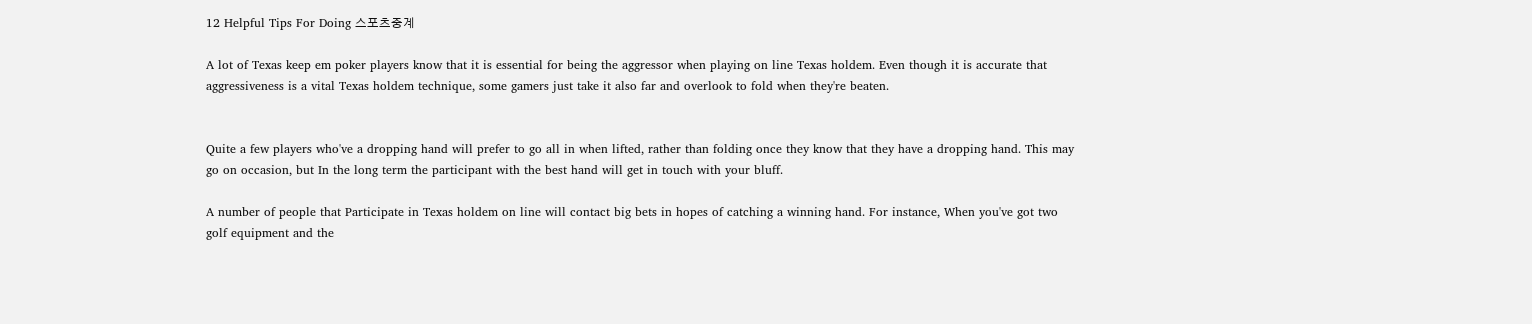12 Helpful Tips For Doing 스포츠중계

A lot of Texas keep em poker players know that it is essential for being the aggressor when playing on line Texas holdem. Even though it is accurate that aggressiveness is a vital Texas holdem technique, some gamers just take it also far and overlook to fold when they're beaten.


Quite a few players who've a dropping hand will prefer to go all in when lifted, rather than folding once they know that they have a dropping hand. This may go on occasion, but In the long term the participant with the best hand will get in touch with your bluff.

A number of people that Participate in Texas holdem on line will contact big bets in hopes of catching a winning hand. For instance, When you've got two golf equipment and the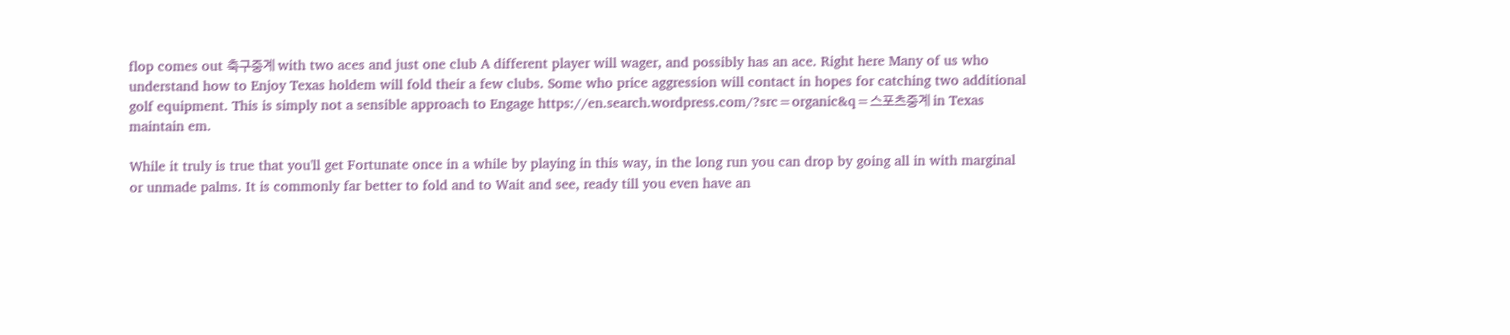flop comes out 축구중계 with two aces and just one club A different player will wager, and possibly has an ace. Right here Many of us who understand how to Enjoy Texas holdem will fold their a few clubs. Some who price aggression will contact in hopes for catching two additional golf equipment. This is simply not a sensible approach to Engage https://en.search.wordpress.com/?src=organic&q=스포츠중계 in Texas maintain em.

While it truly is true that you'll get Fortunate once in a while by playing in this way, in the long run you can drop by going all in with marginal or unmade palms. It is commonly far better to fold and to Wait and see, ready till you even have an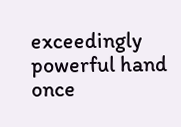exceedingly powerful hand once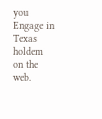you Engage in Texas holdem on the web.